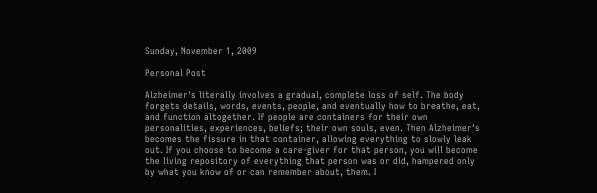Sunday, November 1, 2009

Personal Post

Alzheimer's literally involves a gradual, complete loss of self. The body forgets details, words, events, people, and eventually how to breathe, eat, and function altogether. If people are containers for their own personalities, experiences, beliefs; their own souls, even. Then Alzheimer's becomes the fissure in that container, allowing everything to slowly leak out. If you choose to become a care-giver for that person, you will become the living repository of everything that person was or did, hampered only by what you know of or can remember about, them. I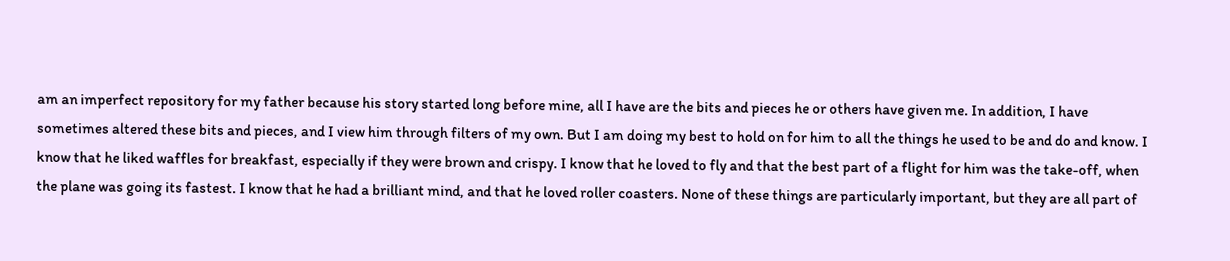am an imperfect repository for my father because his story started long before mine, all I have are the bits and pieces he or others have given me. In addition, I have sometimes altered these bits and pieces, and I view him through filters of my own. But I am doing my best to hold on for him to all the things he used to be and do and know. I know that he liked waffles for breakfast, especially if they were brown and crispy. I know that he loved to fly and that the best part of a flight for him was the take-off, when the plane was going its fastest. I know that he had a brilliant mind, and that he loved roller coasters. None of these things are particularly important, but they are all part of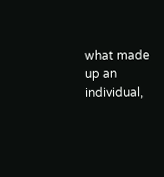what made up an individual,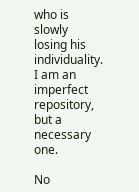who is slowly losing his individuality. I am an imperfect repository, but a necessary one.

No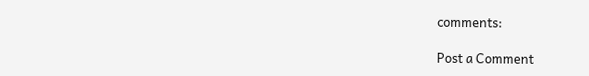comments:

Post a Comment